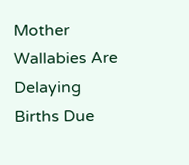Mother Wallabies Are Delaying Births Due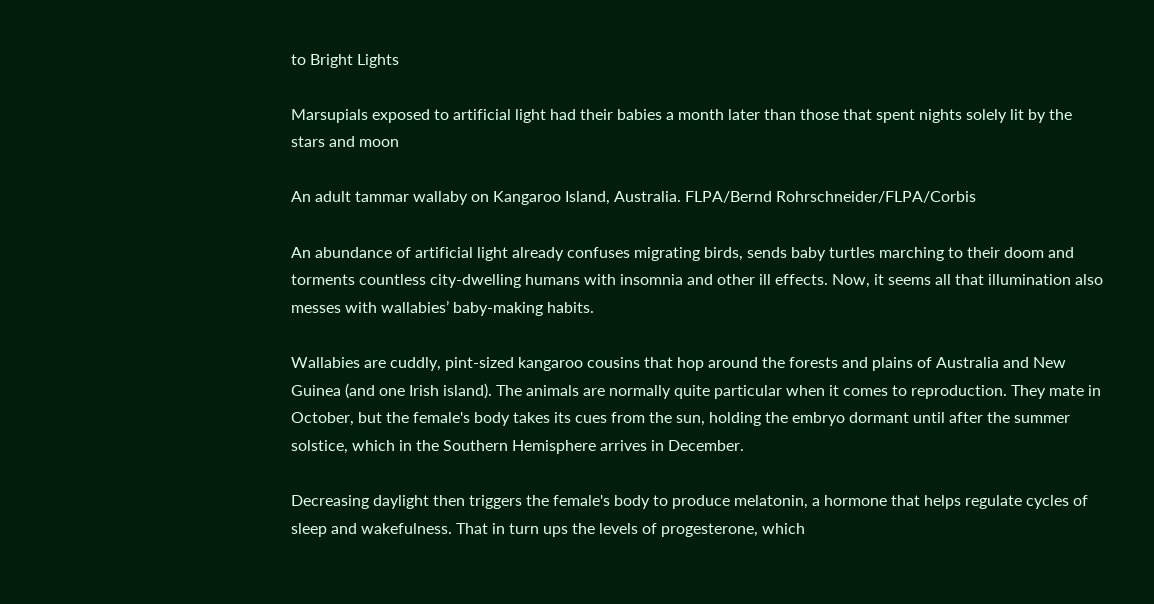to Bright Lights

Marsupials exposed to artificial light had their babies a month later than those that spent nights solely lit by the stars and moon

An adult tammar wallaby on Kangaroo Island, Australia. FLPA/Bernd Rohrschneider/FLPA/Corbis

An abundance of artificial light already confuses migrating birds, sends baby turtles marching to their doom and torments countless city-dwelling humans with insomnia and other ill effects. Now, it seems all that illumination also messes with wallabies’ baby-making habits.

Wallabies are cuddly, pint-sized kangaroo cousins that hop around the forests and plains of Australia and New Guinea (and one Irish island). The animals are normally quite particular when it comes to reproduction. They mate in October, but the female's body takes its cues from the sun, holding the embryo dormant until after the summer solstice, which in the Southern Hemisphere arrives in December.

Decreasing daylight then triggers the female's body to produce melatonin, a hormone that helps regulate cycles of sleep and wakefulness. That in turn ups the levels of progesterone, which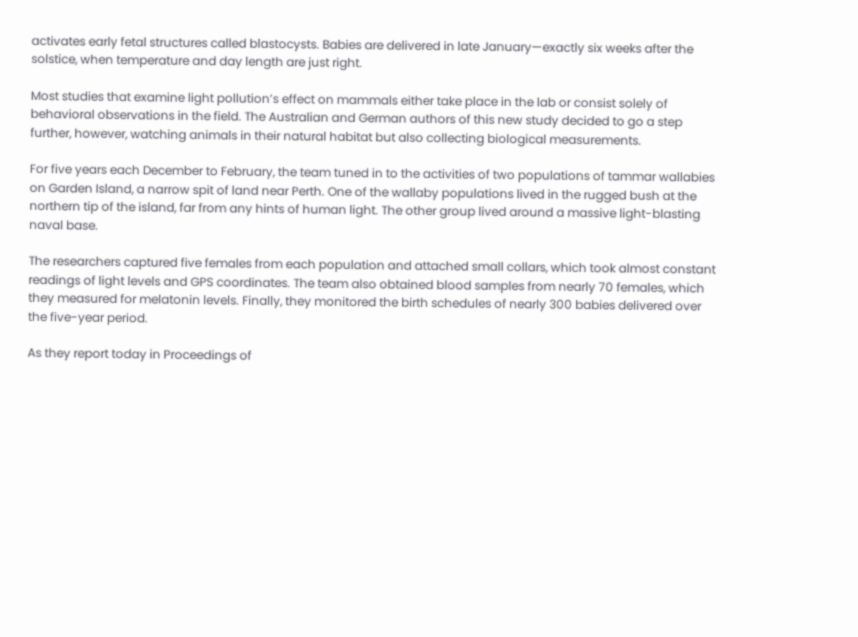activates early fetal structures called blastocysts. Babies are delivered in late January—exactly six weeks after the solstice, when temperature and day length are just right.

Most studies that examine light pollution’s effect on mammals either take place in the lab or consist solely of behavioral observations in the field. The Australian and German authors of this new study decided to go a step further, however, watching animals in their natural habitat but also collecting biological measurements.

For five years each December to February, the team tuned in to the activities of two populations of tammar wallabies on Garden Island, a narrow spit of land near Perth. One of the wallaby populations lived in the rugged bush at the northern tip of the island, far from any hints of human light. The other group lived around a massive light-blasting naval base.

The researchers captured five females from each population and attached small collars, which took almost constant readings of light levels and GPS coordinates. The team also obtained blood samples from nearly 70 females, which they measured for melatonin levels. Finally, they monitored the birth schedules of nearly 300 babies delivered over the five-year period.

As they report today in Proceedings of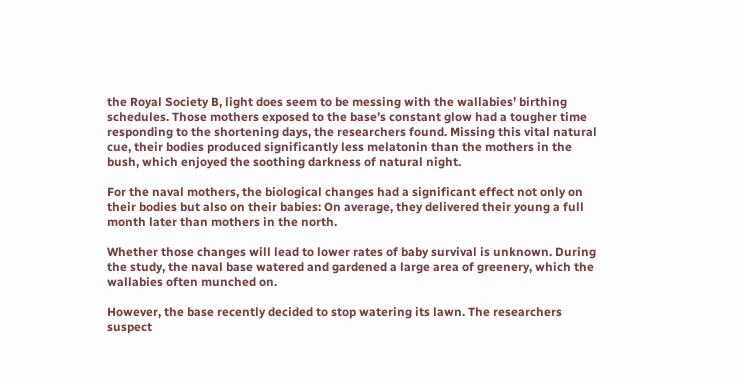the Royal Society B, light does seem to be messing with the wallabies’ birthing schedules. Those mothers exposed to the base’s constant glow had a tougher time responding to the shortening days, the researchers found. Missing this vital natural cue, their bodies produced significantly less melatonin than the mothers in the bush, which enjoyed the soothing darkness of natural night.

For the naval mothers, the biological changes had a significant effect not only on their bodies but also on their babies: On average, they delivered their young a full month later than mothers in the north.

Whether those changes will lead to lower rates of baby survival is unknown. During the study, the naval base watered and gardened a large area of greenery, which the wallabies often munched on.

However, the base recently decided to stop watering its lawn. The researchers suspect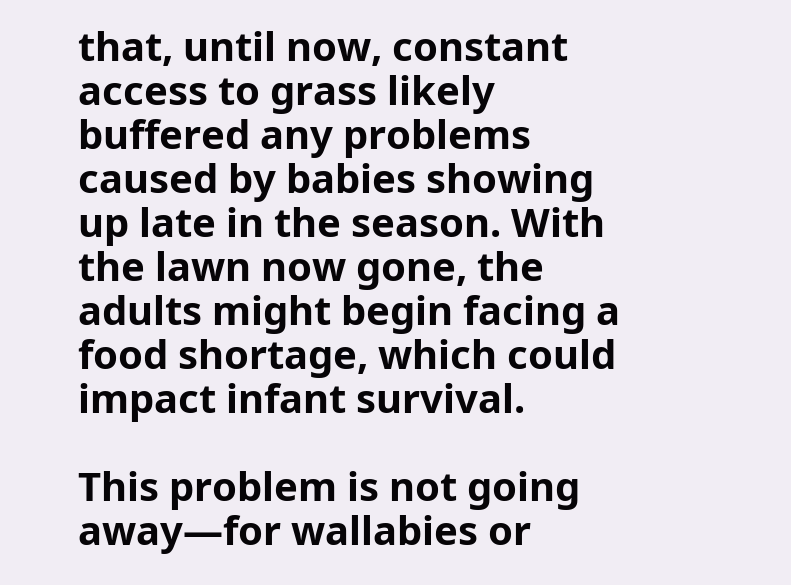that, until now, constant access to grass likely buffered any problems caused by babies showing up late in the season. With the lawn now gone, the adults might begin facing a food shortage, which could impact infant survival.

This problem is not going away—for wallabies or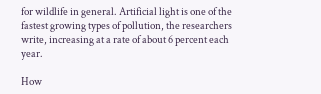for wildlife in general. Artificial light is one of the fastest growing types of pollution, the researchers write, increasing at a rate of about 6 percent each year.

How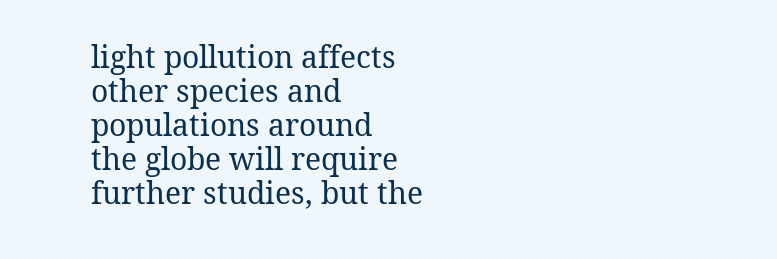light pollution affects other species and populations around the globe will require further studies, but the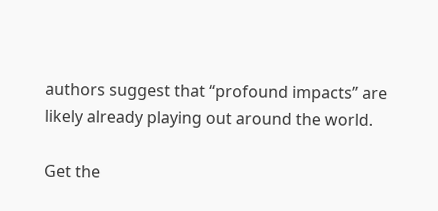authors suggest that “profound impacts” are likely already playing out around the world.

Get the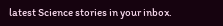latest Science stories in your inbox.